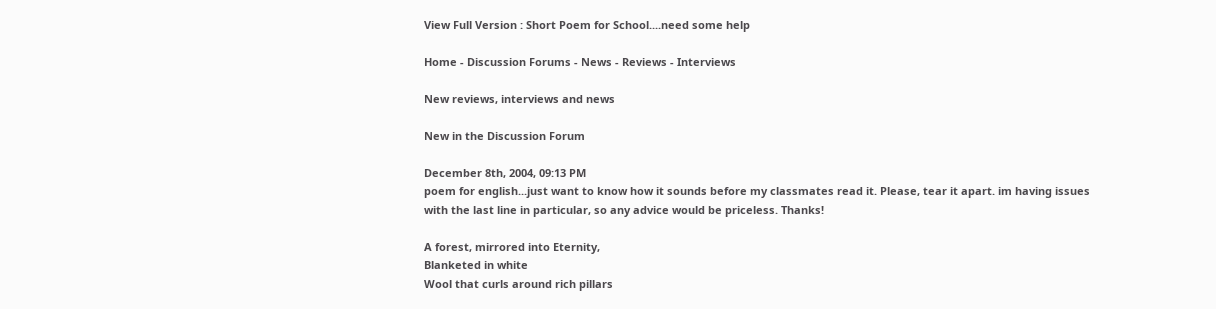View Full Version : Short Poem for School....need some help

Home - Discussion Forums - News - Reviews - Interviews

New reviews, interviews and news

New in the Discussion Forum

December 8th, 2004, 09:13 PM
poem for english...just want to know how it sounds before my classmates read it. Please, tear it apart. im having issues with the last line in particular, so any advice would be priceless. Thanks!

A forest, mirrored into Eternity,
Blanketed in white
Wool that curls around rich pillars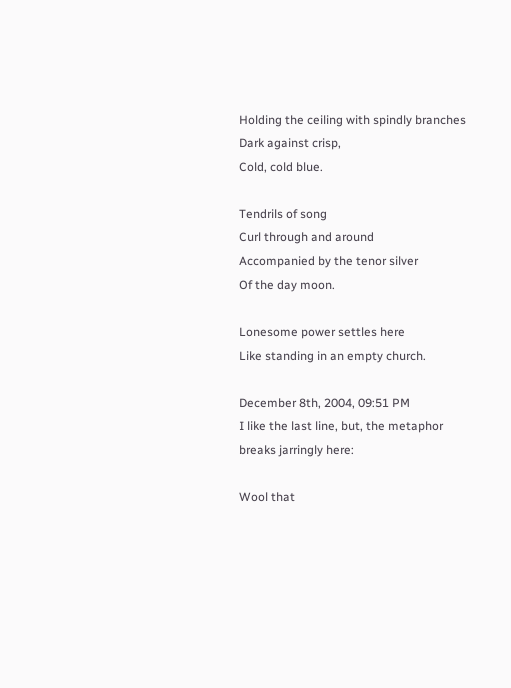Holding the ceiling with spindly branches
Dark against crisp,
Cold, cold blue.

Tendrils of song
Curl through and around
Accompanied by the tenor silver
Of the day moon.

Lonesome power settles here
Like standing in an empty church.

December 8th, 2004, 09:51 PM
I like the last line, but, the metaphor breaks jarringly here:

Wool that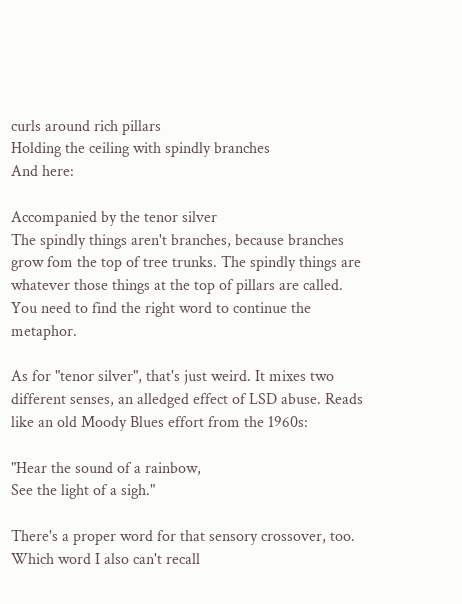curls around rich pillars
Holding the ceiling with spindly branches
And here:

Accompanied by the tenor silver
The spindly things aren't branches, because branches grow fom the top of tree trunks. The spindly things are whatever those things at the top of pillars are called. You need to find the right word to continue the metaphor.

As for "tenor silver", that's just weird. It mixes two different senses, an alledged effect of LSD abuse. Reads like an old Moody Blues effort from the 1960s:

"Hear the sound of a rainbow,
See the light of a sigh."

There's a proper word for that sensory crossover, too. Which word I also can't recall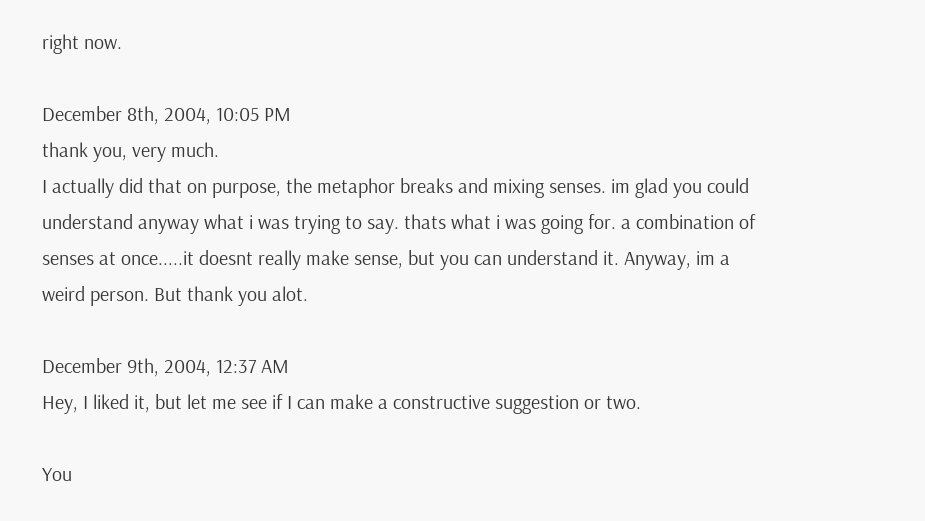right now.

December 8th, 2004, 10:05 PM
thank you, very much.
I actually did that on purpose, the metaphor breaks and mixing senses. im glad you could understand anyway what i was trying to say. thats what i was going for. a combination of senses at once.....it doesnt really make sense, but you can understand it. Anyway, im a weird person. But thank you alot.

December 9th, 2004, 12:37 AM
Hey, I liked it, but let me see if I can make a constructive suggestion or two.

You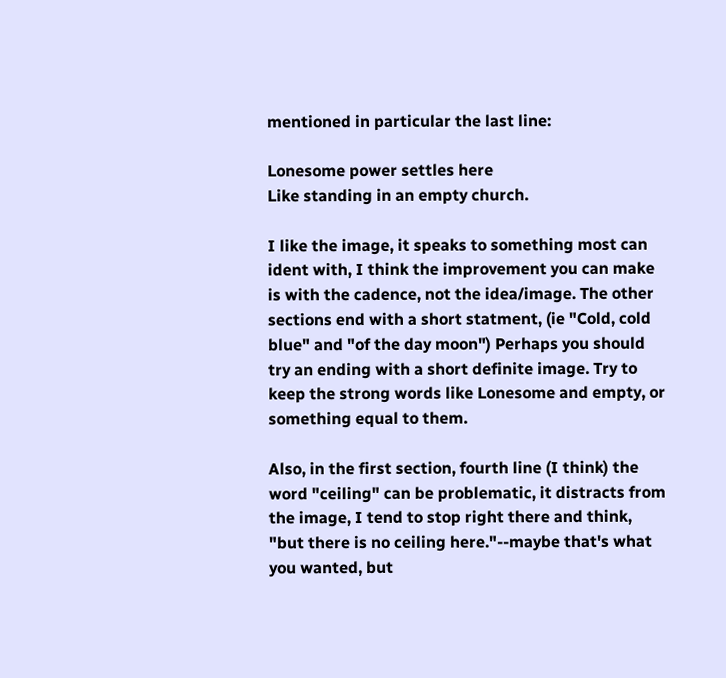mentioned in particular the last line:

Lonesome power settles here
Like standing in an empty church.

I like the image, it speaks to something most can ident with, I think the improvement you can make is with the cadence, not the idea/image. The other sections end with a short statment, (ie "Cold, cold blue" and "of the day moon") Perhaps you should try an ending with a short definite image. Try to keep the strong words like Lonesome and empty, or something equal to them.

Also, in the first section, fourth line (I think) the word "ceiling" can be problematic, it distracts from the image, I tend to stop right there and think, "but there is no ceiling here."--maybe that's what you wanted, but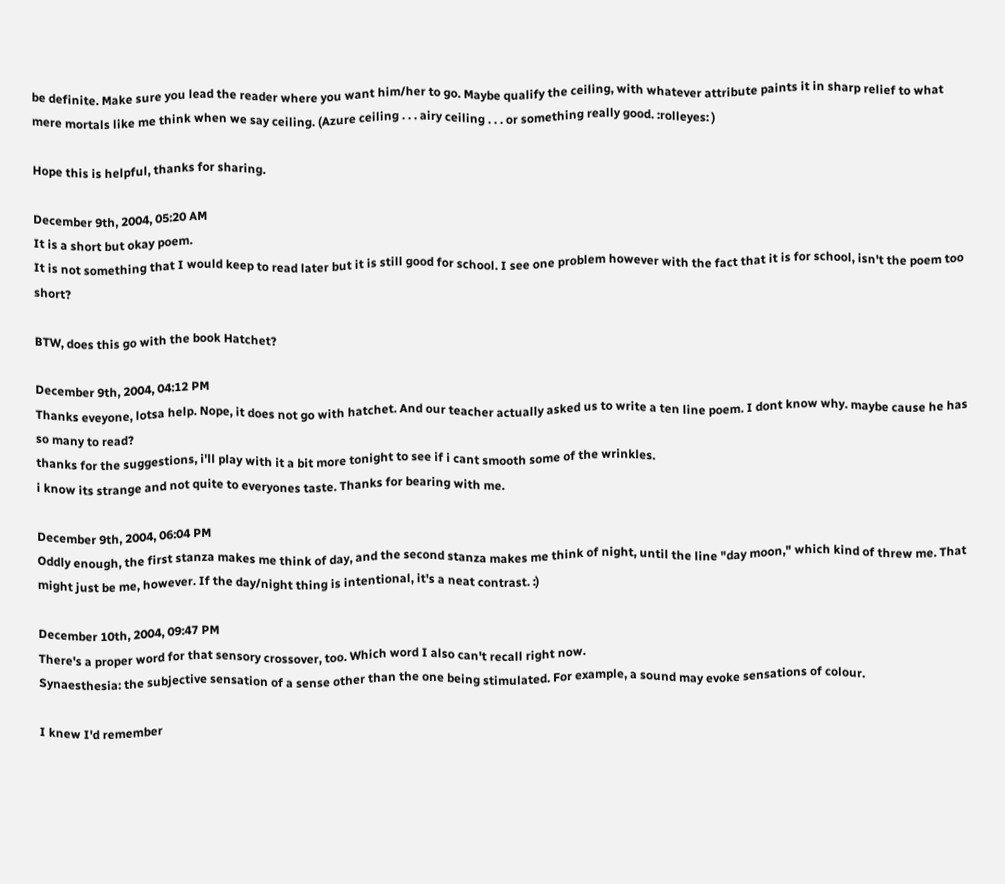be definite. Make sure you lead the reader where you want him/her to go. Maybe qualify the ceiling, with whatever attribute paints it in sharp relief to what mere mortals like me think when we say ceiling. (Azure ceiling . . . airy ceiling . . . or something really good. :rolleyes: )

Hope this is helpful, thanks for sharing.

December 9th, 2004, 05:20 AM
It is a short but okay poem.
It is not something that I would keep to read later but it is still good for school. I see one problem however with the fact that it is for school, isn't the poem too short?

BTW, does this go with the book Hatchet?

December 9th, 2004, 04:12 PM
Thanks eveyone, lotsa help. Nope, it does not go with hatchet. And our teacher actually asked us to write a ten line poem. I dont know why. maybe cause he has so many to read?
thanks for the suggestions, i'll play with it a bit more tonight to see if i cant smooth some of the wrinkles.
i know its strange and not quite to everyones taste. Thanks for bearing with me.

December 9th, 2004, 06:04 PM
Oddly enough, the first stanza makes me think of day, and the second stanza makes me think of night, until the line "day moon," which kind of threw me. That might just be me, however. If the day/night thing is intentional, it's a neat contrast. :)

December 10th, 2004, 09:47 PM
There's a proper word for that sensory crossover, too. Which word I also can't recall right now.
Synaesthesia: the subjective sensation of a sense other than the one being stimulated. For example, a sound may evoke sensations of colour.

I knew I'd remember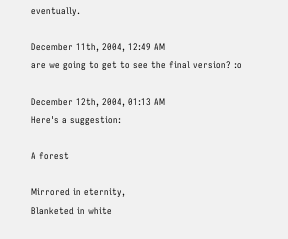eventually.

December 11th, 2004, 12:49 AM
are we going to get to see the final version? :o

December 12th, 2004, 01:13 AM
Here's a suggestion:

A forest

Mirrored in eternity,
Blanketed in white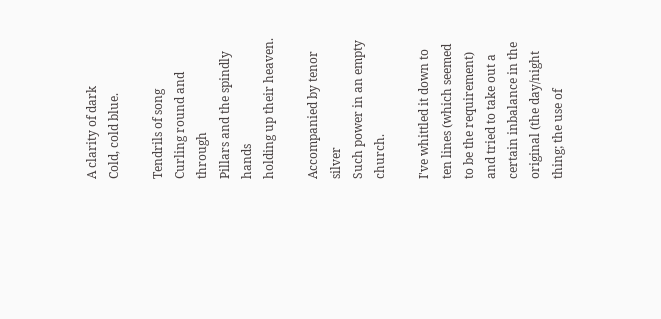A clarity of dark
Cold, cold blue.

Tendrils of song
Curling round and through
Pillars and the spindly hands
holding up their heaven.

Accompanied by tenor silver
Such power in an empty church.

I've whittled it down to ten lines (which seemed to be the requirement) and tried to take out a certain inbalance in the original (the day/night thing; the use of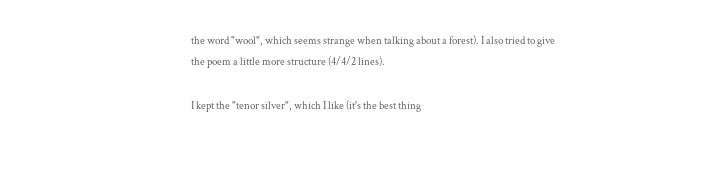the word "wool", which seems strange when talking about a forest). I also tried to give the poem a little more structure (4/4/2 lines).

I kept the "tenor silver", which I like (it's the best thing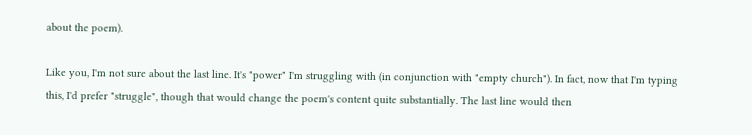about the poem).

Like you, I'm not sure about the last line. It's "power" I'm struggling with (in conjunction with "empty church"). In fact, now that I'm typing this, I'd prefer "struggle", though that would change the poem's content quite substantially. The last line would then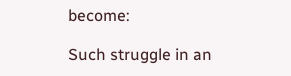become:

Such struggle in an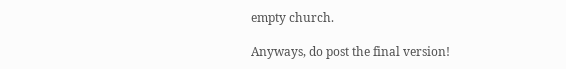empty church.

Anyways, do post the final version!